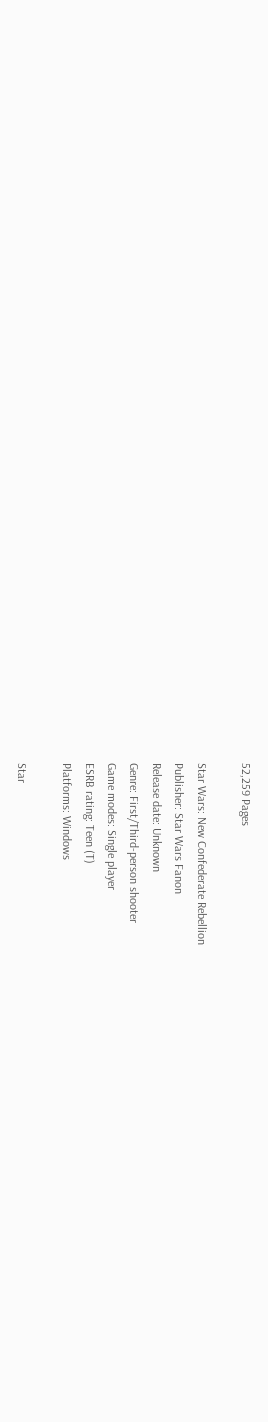52,259 Pages

Star Wars: New Confederate Rebellion
Publisher: Star Wars Fanon
Release date: Unknown
Genre: First/Third-person shooter
Game modes: Single player
ESRB rating: Teen (T)
Platforms: Windows

Star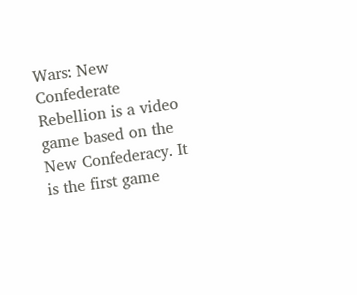Wars: New Confederate Rebellion is a video game based on the New Confederacy. It is the first game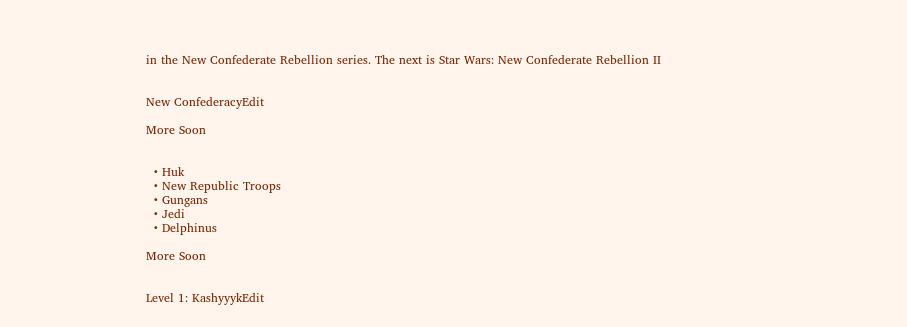in the New Confederate Rebellion series. The next is Star Wars: New Confederate Rebellion II


New ConfederacyEdit

More Soon


  • Huk
  • New Republic Troops
  • Gungans
  • Jedi
  • Delphinus

More Soon


Level 1: KashyyykEdit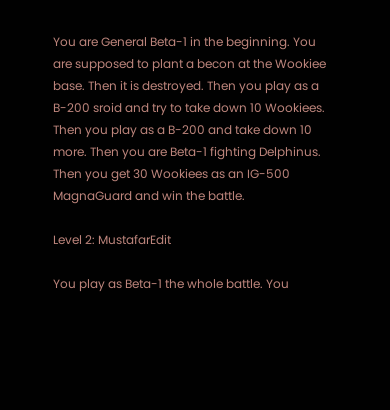You are General Beta-1 in the beginning. You are supposed to plant a becon at the Wookiee base. Then it is destroyed. Then you play as a B-200 sroid and try to take down 10 Wookiees. Then you play as a B-200 and take down 10 more. Then you are Beta-1 fighting Delphinus. Then you get 30 Wookiees as an IG-500 MagnaGuard and win the battle.

Level 2: MustafarEdit

You play as Beta-1 the whole battle. You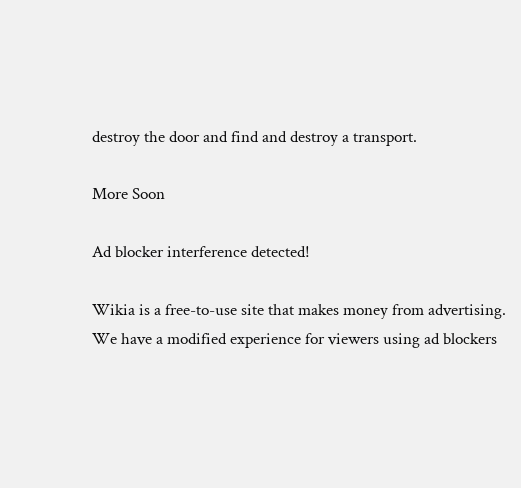destroy the door and find and destroy a transport.

More Soon

Ad blocker interference detected!

Wikia is a free-to-use site that makes money from advertising. We have a modified experience for viewers using ad blockers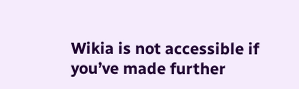Wikia is not accessible if you’ve made further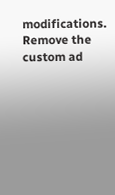modifications. Remove the custom ad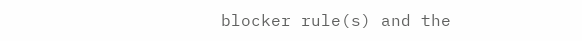blocker rule(s) and the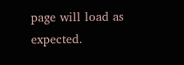page will load as expected.